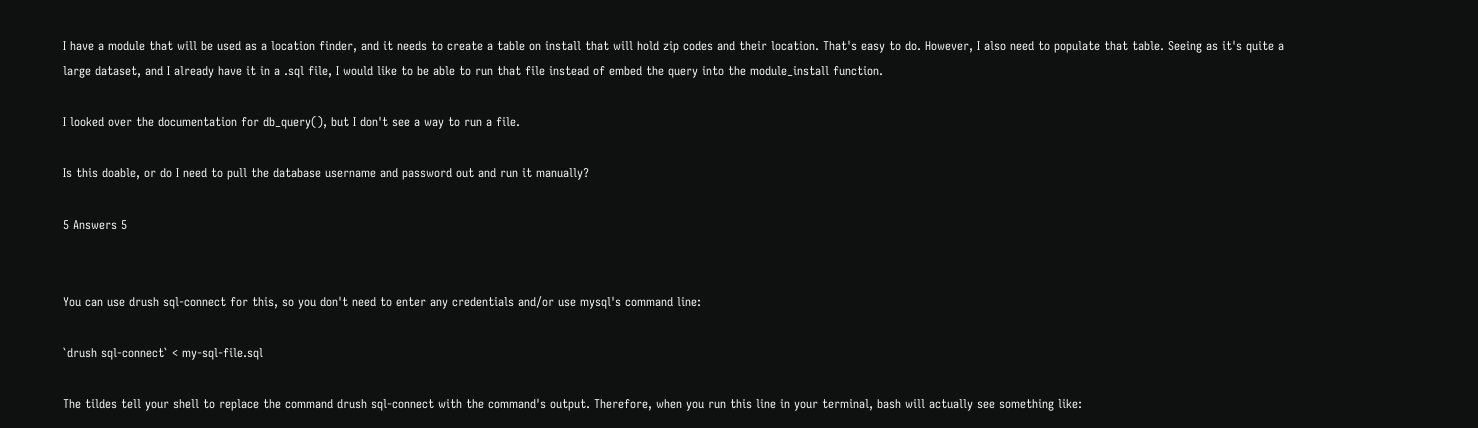I have a module that will be used as a location finder, and it needs to create a table on install that will hold zip codes and their location. That's easy to do. However, I also need to populate that table. Seeing as it's quite a large dataset, and I already have it in a .sql file, I would like to be able to run that file instead of embed the query into the module_install function.

I looked over the documentation for db_query(), but I don't see a way to run a file.

Is this doable, or do I need to pull the database username and password out and run it manually?

5 Answers 5


You can use drush sql-connect for this, so you don't need to enter any credentials and/or use mysql's command line:

`drush sql-connect` < my-sql-file.sql

The tildes tell your shell to replace the command drush sql-connect with the command's output. Therefore, when you run this line in your terminal, bash will actually see something like: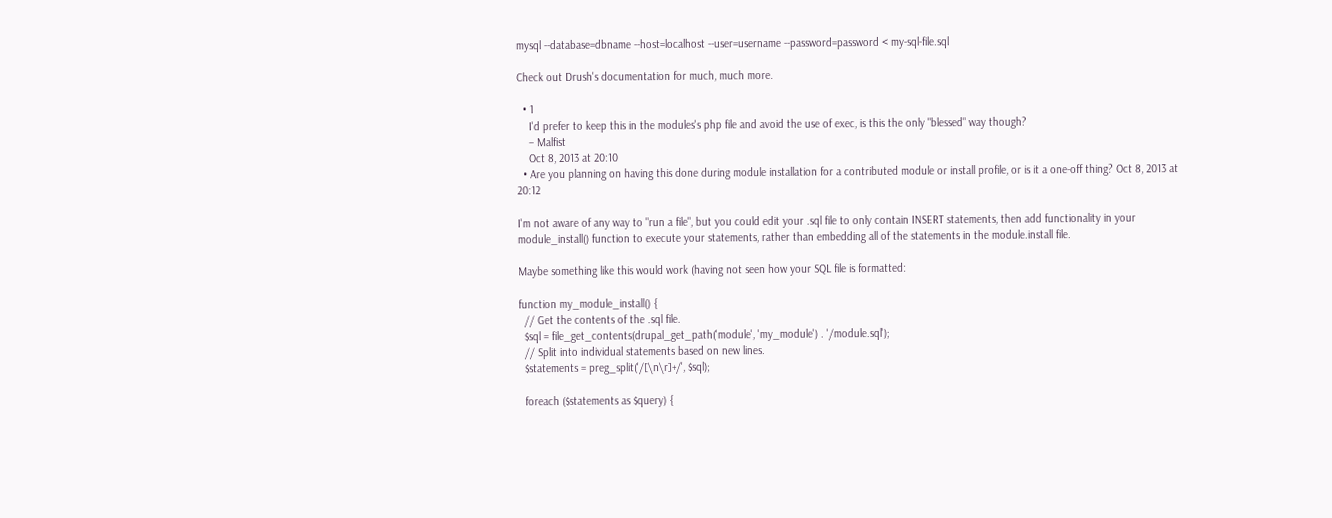mysql --database=dbname --host=localhost --user=username --password=password < my-sql-file.sql

Check out Drush's documentation for much, much more.

  • 1
    I'd prefer to keep this in the modules's php file and avoid the use of exec, is this the only "blessed" way though?
    – Malfist
    Oct 8, 2013 at 20:10
  • Are you planning on having this done during module installation for a contributed module or install profile, or is it a one-off thing? Oct 8, 2013 at 20:12

I'm not aware of any way to "run a file", but you could edit your .sql file to only contain INSERT statements, then add functionality in your module_install() function to execute your statements, rather than embedding all of the statements in the module.install file.

Maybe something like this would work (having not seen how your SQL file is formatted:

function my_module_install() {
  // Get the contents of the .sql file.
  $sql = file_get_contents(drupal_get_path('module', 'my_module') . '/module.sql');
  // Split into individual statements based on new lines.
  $statements = preg_split('/[\n\r]+/', $sql);

  foreach ($statements as $query) {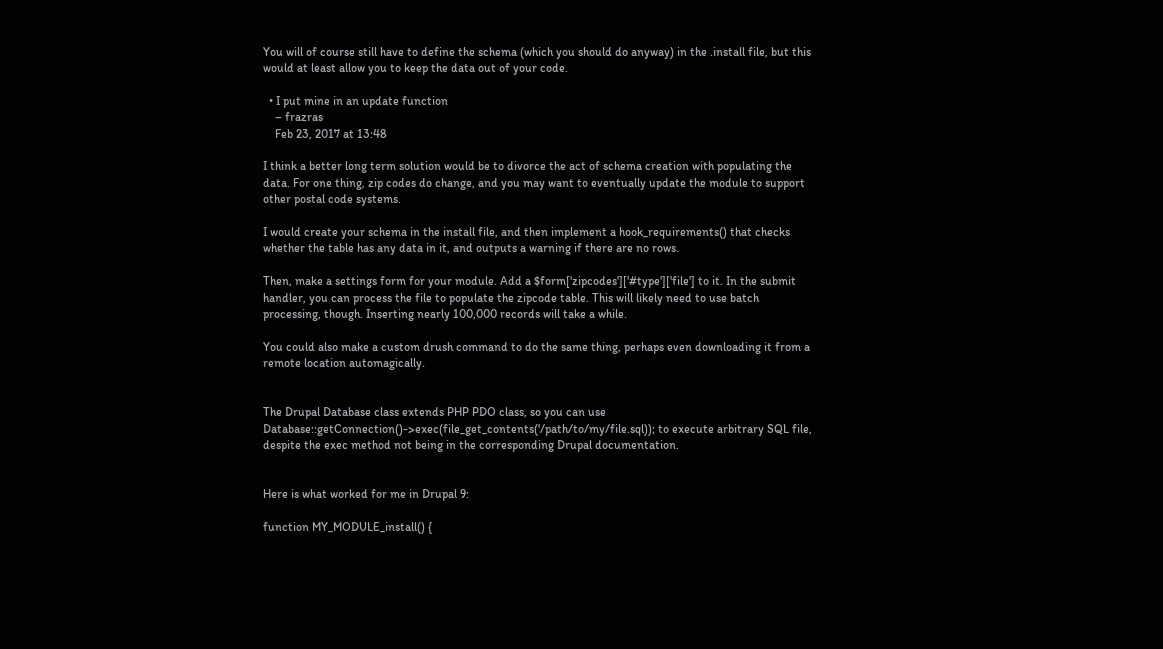You will of course still have to define the schema (which you should do anyway) in the .install file, but this would at least allow you to keep the data out of your code.

  • I put mine in an update function
    – frazras
    Feb 23, 2017 at 13:48

I think a better long term solution would be to divorce the act of schema creation with populating the data. For one thing, zip codes do change, and you may want to eventually update the module to support other postal code systems.

I would create your schema in the install file, and then implement a hook_requirements() that checks whether the table has any data in it, and outputs a warning if there are no rows.

Then, make a settings form for your module. Add a $form['zipcodes']['#type']['file'] to it. In the submit handler, you can process the file to populate the zipcode table. This will likely need to use batch processing, though. Inserting nearly 100,000 records will take a while.

You could also make a custom drush command to do the same thing, perhaps even downloading it from a remote location automagically.


The Drupal Database class extends PHP PDO class, so you can use Database::getConnection()->exec(file_get_contents('/path/to/my/file.sql)); to execute arbitrary SQL file, despite the exec method not being in the corresponding Drupal documentation.


Here is what worked for me in Drupal 9:

function MY_MODULE_install() {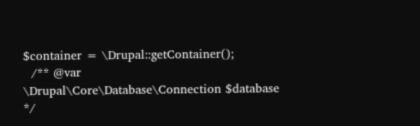$container = \Drupal::getContainer();
  /** @var \Drupal\Core\Database\Connection $database */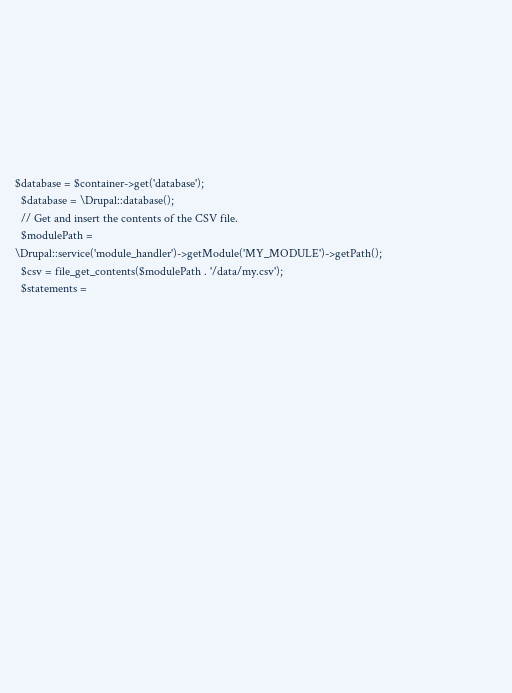$database = $container->get('database');
  $database = \Drupal::database();
  // Get and insert the contents of the CSV file.
  $modulePath = \Drupal::service('module_handler')->getModule('MY_MODULE')->getPath();
  $csv = file_get_contents($modulePath . '/data/my.csv');
  $statements =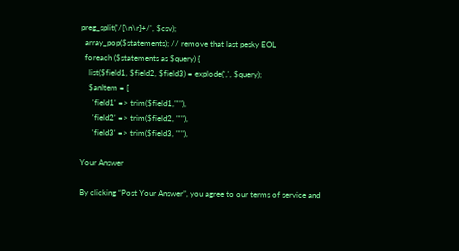preg_split('/[\n\r]+/', $csv);
  array_pop($statements); // remove that last pesky EOL
  foreach ($statements as $query) {
    list($field1, $field2, $field3) = explode(',', $query);
    $anItem = [
      'field1' => trim($field1,"'"),
      'field2' => trim($field2, "'"),
      'field3' => trim($field3, "'"),

Your Answer

By clicking “Post Your Answer”, you agree to our terms of service and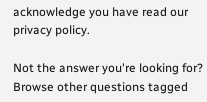acknowledge you have read our privacy policy.

Not the answer you're looking for? Browse other questions tagged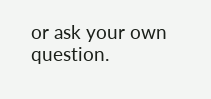or ask your own question.